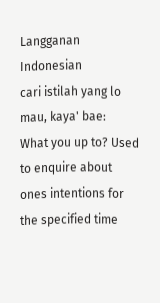Langganan Indonesian
cari istilah yang lo mau, kaya' bae:
What you up to? Used to enquire about ones intentions for the specified time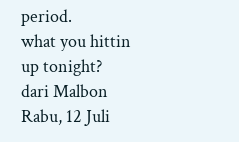period.
what you hittin up tonight?
dari Malbon Rabu, 12 Juli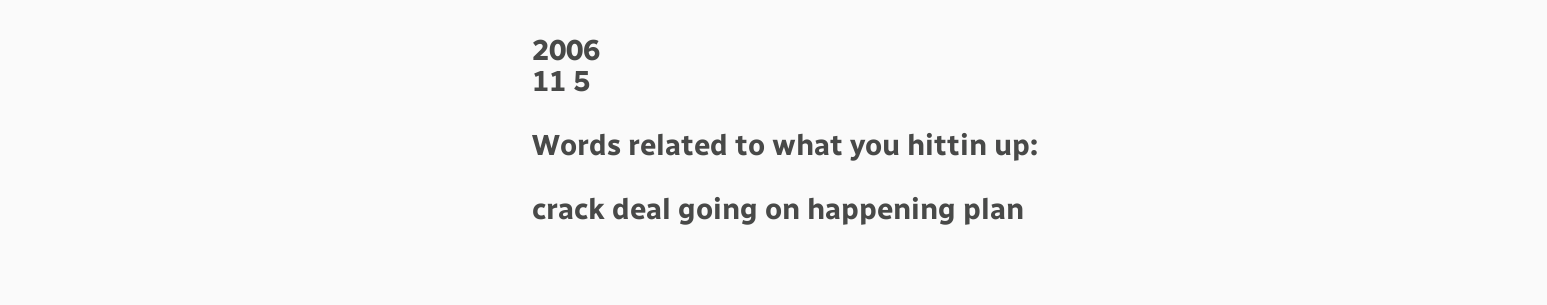2006
11 5

Words related to what you hittin up:

crack deal going on happening plan